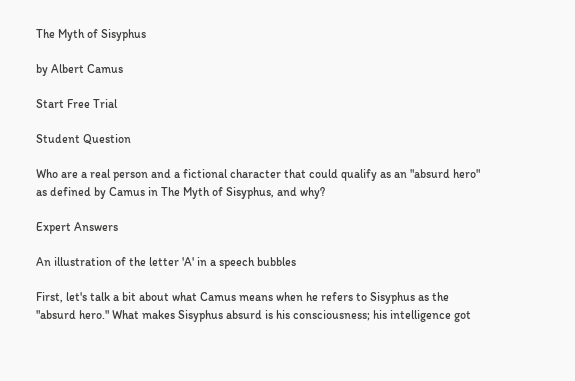The Myth of Sisyphus

by Albert Camus

Start Free Trial

Student Question

Who are a real person and a fictional character that could qualify as an "absurd hero" as defined by Camus in The Myth of Sisyphus, and why?

Expert Answers

An illustration of the letter 'A' in a speech bubbles

First, let's talk a bit about what Camus means when he refers to Sisyphus as the "absurd hero." What makes Sisyphus absurd is his consciousness; his intelligence got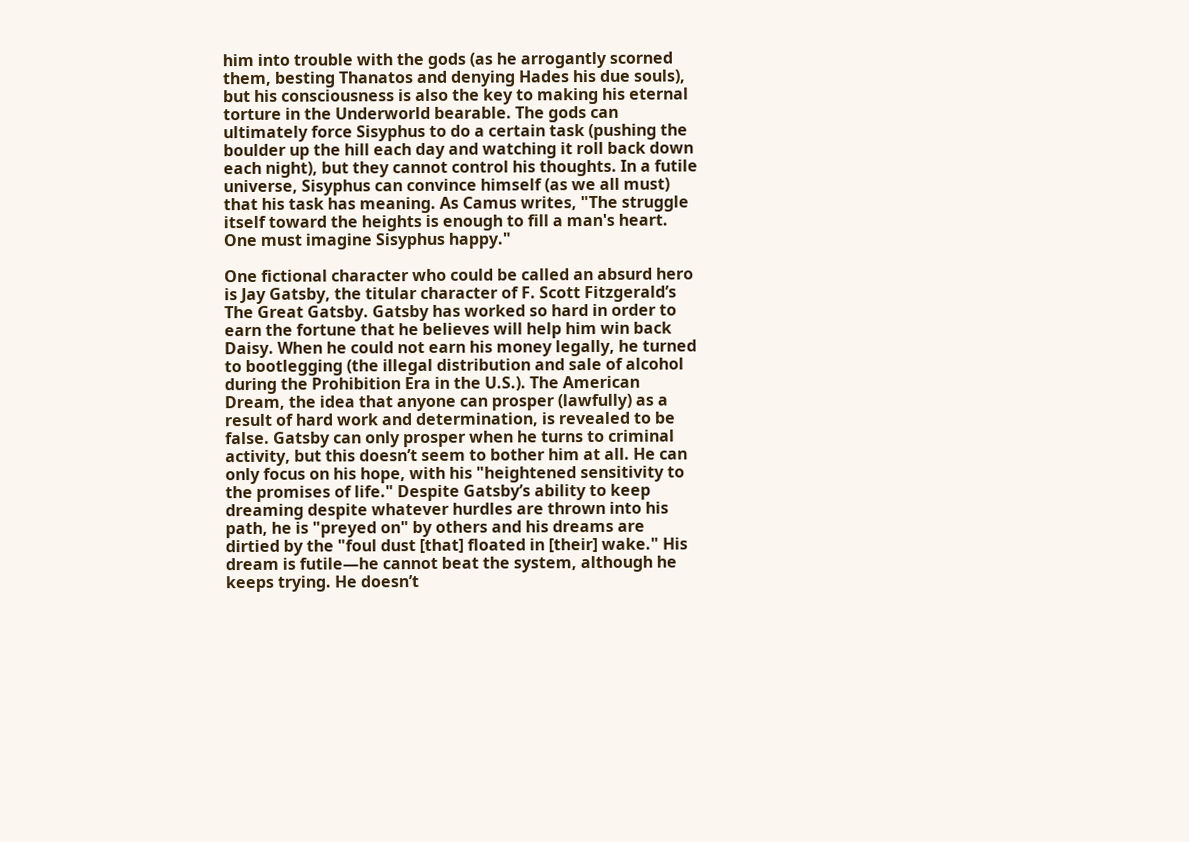him into trouble with the gods (as he arrogantly scorned them, besting Thanatos and denying Hades his due souls), but his consciousness is also the key to making his eternal torture in the Underworld bearable. The gods can ultimately force Sisyphus to do a certain task (pushing the boulder up the hill each day and watching it roll back down each night), but they cannot control his thoughts. In a futile universe, Sisyphus can convince himself (as we all must) that his task has meaning. As Camus writes, "The struggle itself toward the heights is enough to fill a man's heart. One must imagine Sisyphus happy."

One fictional character who could be called an absurd hero is Jay Gatsby, the titular character of F. Scott Fitzgerald’s The Great Gatsby. Gatsby has worked so hard in order to earn the fortune that he believes will help him win back Daisy. When he could not earn his money legally, he turned to bootlegging (the illegal distribution and sale of alcohol during the Prohibition Era in the U.S.). The American Dream, the idea that anyone can prosper (lawfully) as a result of hard work and determination, is revealed to be false. Gatsby can only prosper when he turns to criminal activity, but this doesn’t seem to bother him at all. He can only focus on his hope, with his "heightened sensitivity to the promises of life." Despite Gatsby’s ability to keep dreaming despite whatever hurdles are thrown into his path, he is "preyed on" by others and his dreams are dirtied by the "foul dust [that] floated in [their] wake." His dream is futile—he cannot beat the system, although he keeps trying. He doesn’t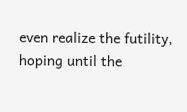even realize the futility, hoping until the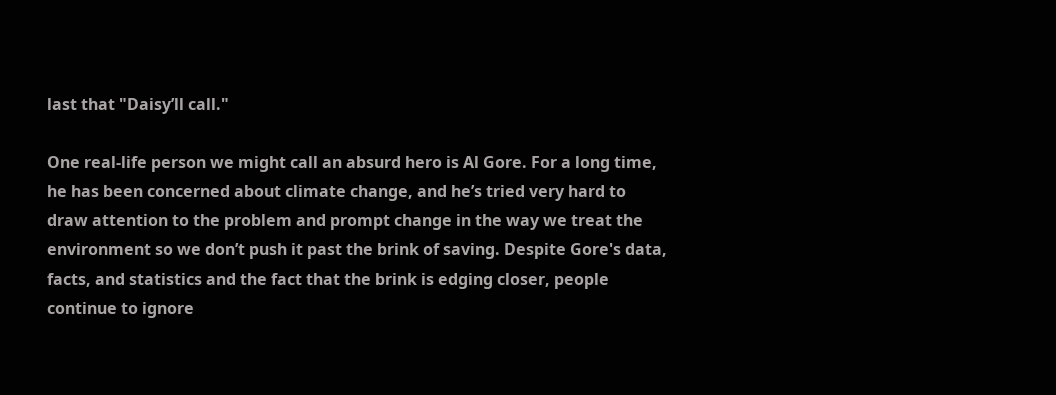last that "Daisy’ll call."

One real-life person we might call an absurd hero is Al Gore. For a long time, he has been concerned about climate change, and he’s tried very hard to draw attention to the problem and prompt change in the way we treat the environment so we don’t push it past the brink of saving. Despite Gore's data, facts, and statistics and the fact that the brink is edging closer, people continue to ignore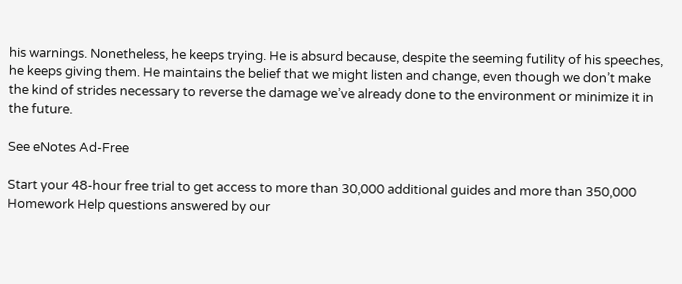his warnings. Nonetheless, he keeps trying. He is absurd because, despite the seeming futility of his speeches, he keeps giving them. He maintains the belief that we might listen and change, even though we don’t make the kind of strides necessary to reverse the damage we’ve already done to the environment or minimize it in the future.

See eNotes Ad-Free

Start your 48-hour free trial to get access to more than 30,000 additional guides and more than 350,000 Homework Help questions answered by our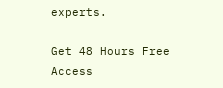experts.

Get 48 Hours Free Access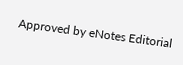Approved by eNotes Editorial